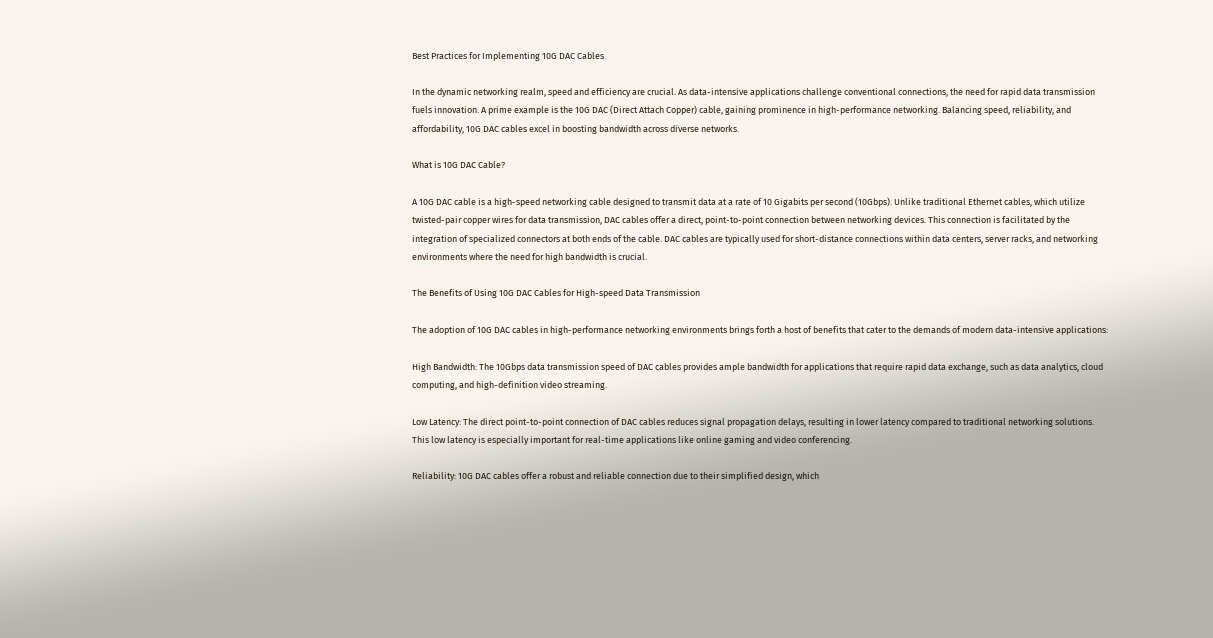Best Practices for Implementing 10G DAC Cables

In the dynamic networking realm, speed and efficiency are crucial. As data-intensive applications challenge conventional connections, the need for rapid data transmission fuels innovation. A prime example is the 10G DAC (Direct Attach Copper) cable, gaining prominence in high-performance networking. Balancing speed, reliability, and affordability, 10G DAC cables excel in boosting bandwidth across diverse networks.

What is 10G DAC Cable?

A 10G DAC cable is a high-speed networking cable designed to transmit data at a rate of 10 Gigabits per second (10Gbps). Unlike traditional Ethernet cables, which utilize twisted-pair copper wires for data transmission, DAC cables offer a direct, point-to-point connection between networking devices. This connection is facilitated by the integration of specialized connectors at both ends of the cable. DAC cables are typically used for short-distance connections within data centers, server racks, and networking environments where the need for high bandwidth is crucial.

The Benefits of Using 10G DAC Cables for High-speed Data Transmission

The adoption of 10G DAC cables in high-performance networking environments brings forth a host of benefits that cater to the demands of modern data-intensive applications:

High Bandwidth: The 10Gbps data transmission speed of DAC cables provides ample bandwidth for applications that require rapid data exchange, such as data analytics, cloud computing, and high-definition video streaming.

Low Latency: The direct point-to-point connection of DAC cables reduces signal propagation delays, resulting in lower latency compared to traditional networking solutions. This low latency is especially important for real-time applications like online gaming and video conferencing.

Reliability: 10G DAC cables offer a robust and reliable connection due to their simplified design, which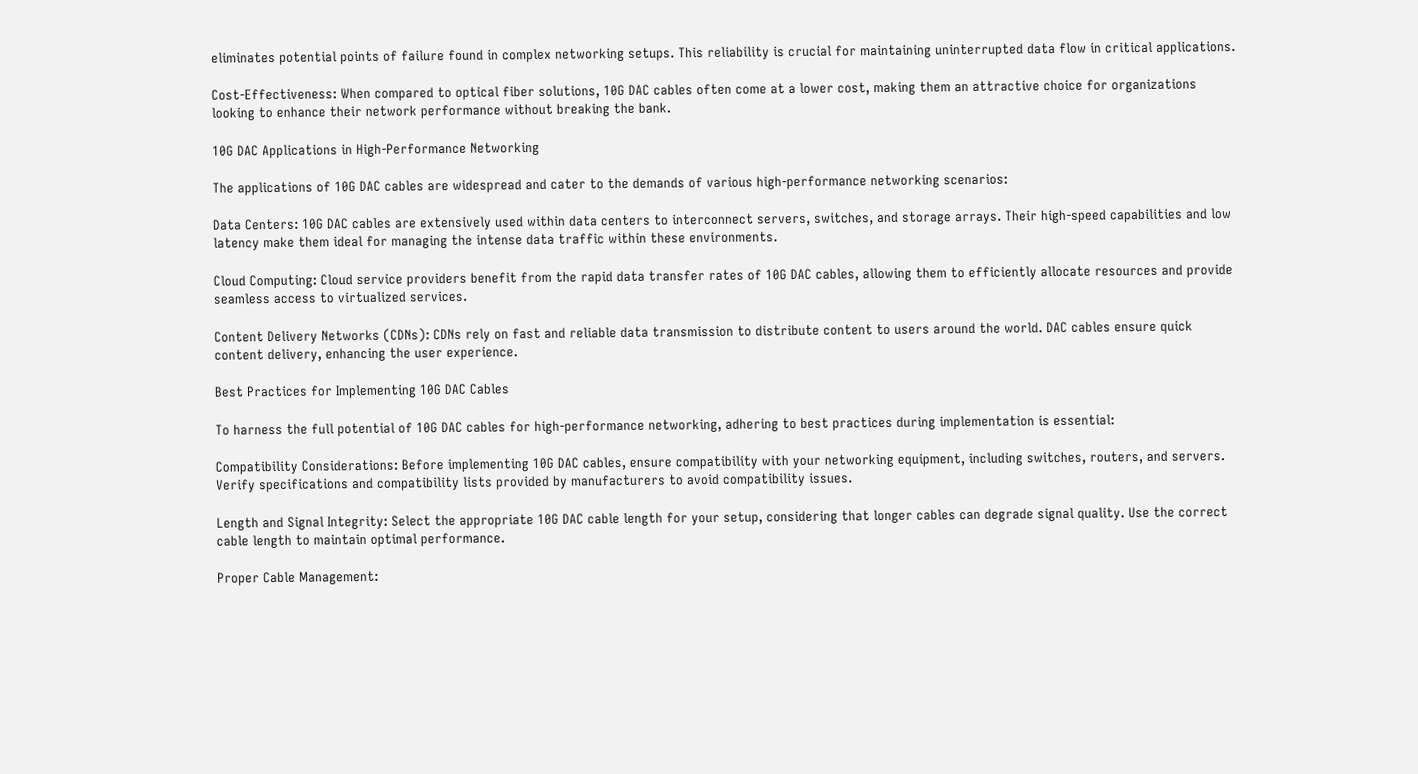eliminates potential points of failure found in complex networking setups. This reliability is crucial for maintaining uninterrupted data flow in critical applications.

Cost-Effectiveness: When compared to optical fiber solutions, 10G DAC cables often come at a lower cost, making them an attractive choice for organizations looking to enhance their network performance without breaking the bank.

10G DAC Applications in High-Performance Networking

The applications of 10G DAC cables are widespread and cater to the demands of various high-performance networking scenarios:

Data Centers: 10G DAC cables are extensively used within data centers to interconnect servers, switches, and storage arrays. Their high-speed capabilities and low latency make them ideal for managing the intense data traffic within these environments.

Cloud Computing: Cloud service providers benefit from the rapid data transfer rates of 10G DAC cables, allowing them to efficiently allocate resources and provide seamless access to virtualized services.

Content Delivery Networks (CDNs): CDNs rely on fast and reliable data transmission to distribute content to users around the world. DAC cables ensure quick content delivery, enhancing the user experience.

Best Practices for Implementing 10G DAC Cables

To harness the full potential of 10G DAC cables for high-performance networking, adhering to best practices during implementation is essential:

Compatibility Considerations: Before implementing 10G DAC cables, ensure compatibility with your networking equipment, including switches, routers, and servers. Verify specifications and compatibility lists provided by manufacturers to avoid compatibility issues.

Length and Signal Integrity: Select the appropriate 10G DAC cable length for your setup, considering that longer cables can degrade signal quality. Use the correct cable length to maintain optimal performance.

Proper Cable Management: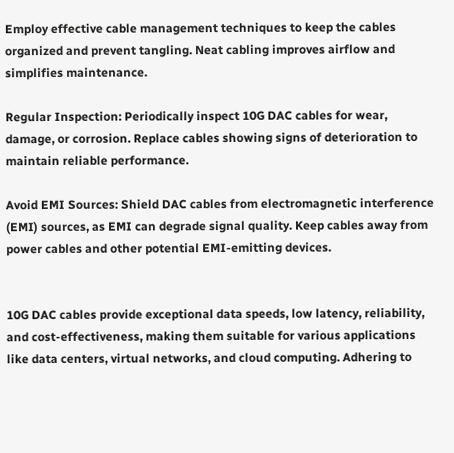Employ effective cable management techniques to keep the cables organized and prevent tangling. Neat cabling improves airflow and simplifies maintenance.

Regular Inspection: Periodically inspect 10G DAC cables for wear, damage, or corrosion. Replace cables showing signs of deterioration to maintain reliable performance.

Avoid EMI Sources: Shield DAC cables from electromagnetic interference (EMI) sources, as EMI can degrade signal quality. Keep cables away from power cables and other potential EMI-emitting devices.


10G DAC cables provide exceptional data speeds, low latency, reliability, and cost-effectiveness, making them suitable for various applications like data centers, virtual networks, and cloud computing. Adhering to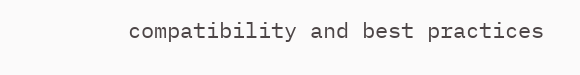compatibility and best practices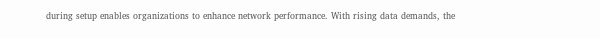during setup enables organizations to enhance network performance. With rising data demands, the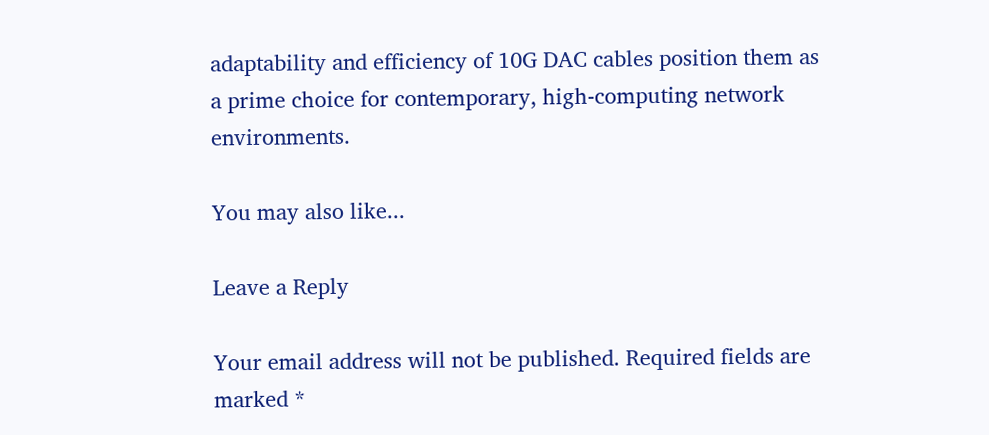adaptability and efficiency of 10G DAC cables position them as a prime choice for contemporary, high-computing network environments.

You may also like...

Leave a Reply

Your email address will not be published. Required fields are marked *